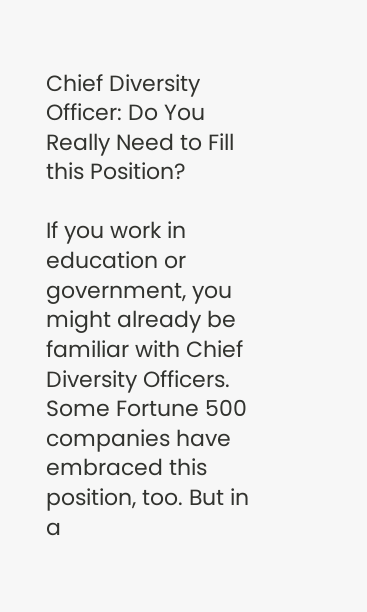Chief Diversity Officer: Do You Really Need to Fill this Position?

If you work in education or government, you might already be familiar with Chief Diversity Officers. Some Fortune 500 companies have embraced this position, too. But in a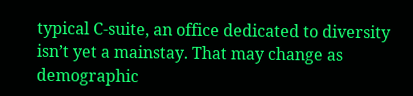typical C-suite, an office dedicated to diversity isn’t yet a mainstay. That may change as demographic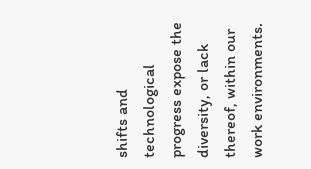shifts and technological progress expose the diversity, or lack thereof, within our work environments.